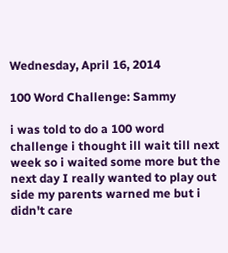Wednesday, April 16, 2014

100 Word Challenge: Sammy

i was told to do a 100 word challenge i thought ill wait till next week so i waited some more but the next day I really wanted to play out side my parents warned me but i didn't care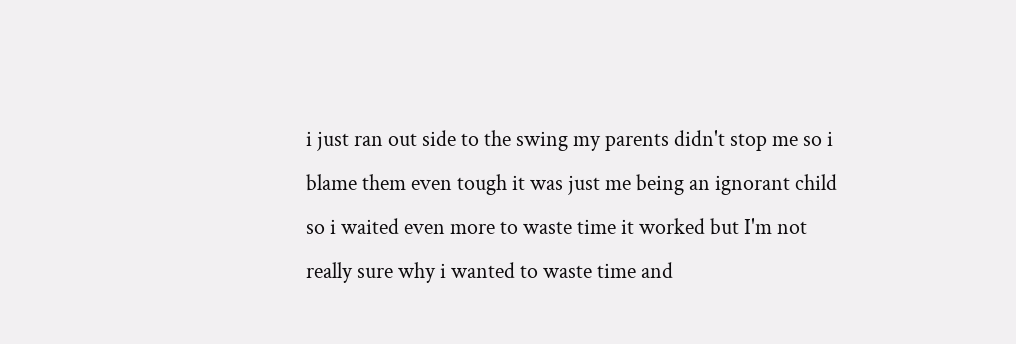i just ran out side to the swing my parents didn't stop me so i blame them even tough it was just me being an ignorant child so i waited even more to waste time it worked but I'm not really sure why i wanted to waste time and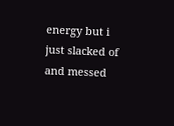energy but i just slacked of and messed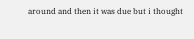around and then it was due but i thought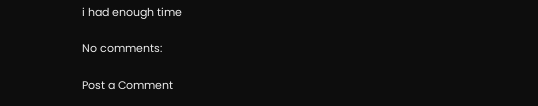i had enough time

No comments:

Post a Comment